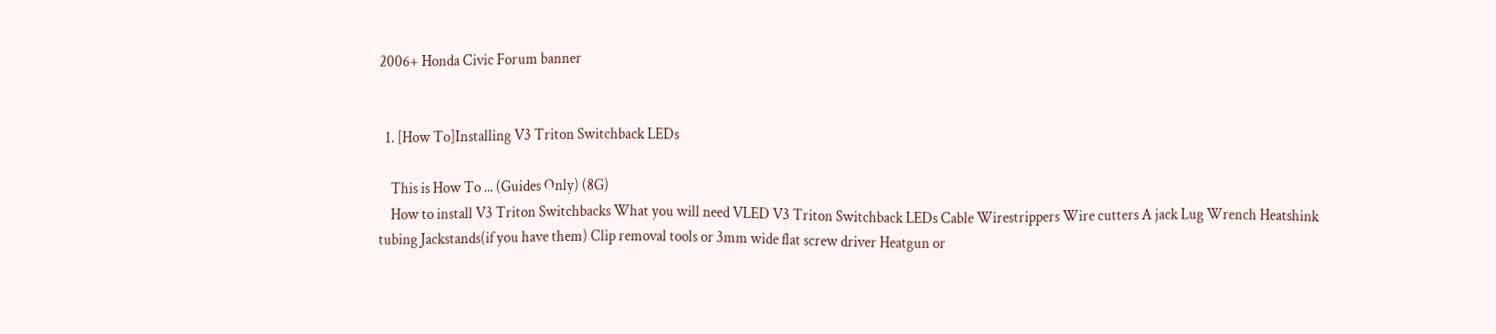2006+ Honda Civic Forum banner


  1. [How To]Installing V3 Triton Switchback LEDs

    This is How To ... (Guides Only) (8G)
    How to install V3 Triton Switchbacks What you will need VLED V3 Triton Switchback LEDs Cable Wirestrippers Wire cutters A jack Lug Wrench Heatshink tubing Jackstands(if you have them) Clip removal tools or 3mm wide flat screw driver Heatgun or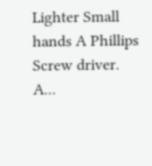Lighter Small hands A Phillips Screw driver. A...